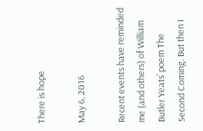There is hope

May 6, 2016

Recent events have reminded me (and others) of William Butler Yeats’ poem The Second Coming. But then I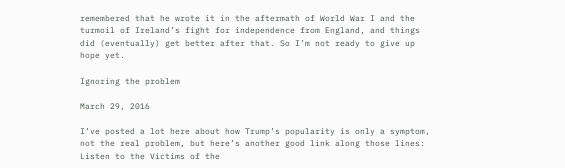remembered that he wrote it in the aftermath of World War I and the turmoil of Ireland’s fight for independence from England, and things did (eventually) get better after that. So I’m not ready to give up hope yet.

Ignoring the problem

March 29, 2016

I’ve posted a lot here about how Trump’s popularity is only a symptom, not the real problem, but here’s another good link along those lines: Listen to the Victims of the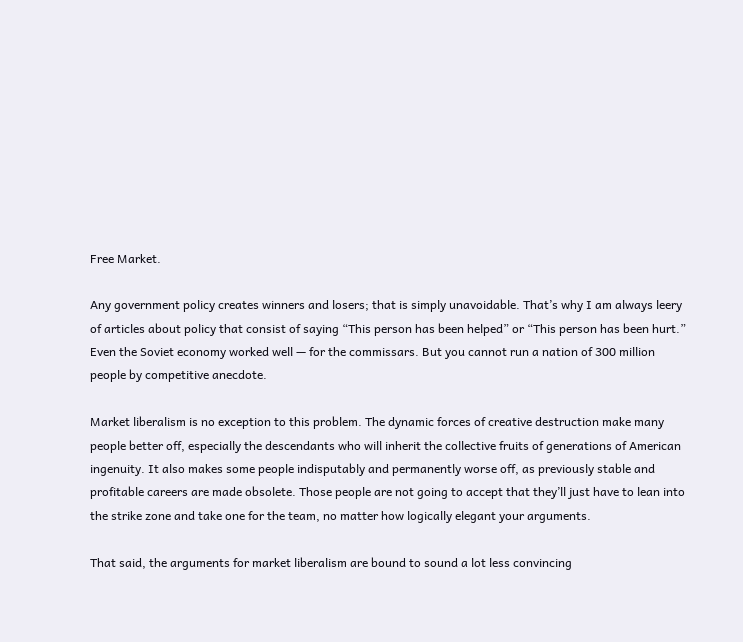Free Market.

Any government policy creates winners and losers; that is simply unavoidable. That’s why I am always leery of articles about policy that consist of saying “This person has been helped” or “This person has been hurt.” Even the Soviet economy worked well — for the commissars. But you cannot run a nation of 300 million people by competitive anecdote.

Market liberalism is no exception to this problem. The dynamic forces of creative destruction make many people better off, especially the descendants who will inherit the collective fruits of generations of American ingenuity. It also makes some people indisputably and permanently worse off, as previously stable and profitable careers are made obsolete. Those people are not going to accept that they’ll just have to lean into the strike zone and take one for the team, no matter how logically elegant your arguments.

That said, the arguments for market liberalism are bound to sound a lot less convincing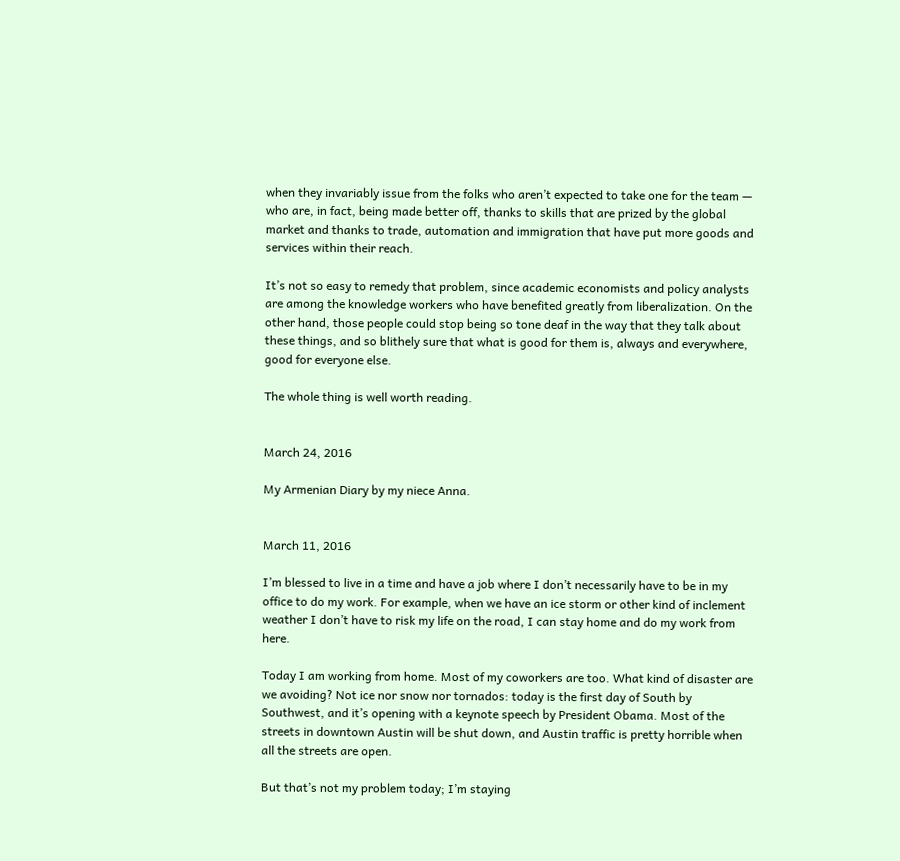when they invariably issue from the folks who aren’t expected to take one for the team — who are, in fact, being made better off, thanks to skills that are prized by the global market and thanks to trade, automation and immigration that have put more goods and services within their reach.

It’s not so easy to remedy that problem, since academic economists and policy analysts are among the knowledge workers who have benefited greatly from liberalization. On the other hand, those people could stop being so tone deaf in the way that they talk about these things, and so blithely sure that what is good for them is, always and everywhere, good for everyone else.

The whole thing is well worth reading.


March 24, 2016

My Armenian Diary by my niece Anna.


March 11, 2016

I’m blessed to live in a time and have a job where I don’t necessarily have to be in my office to do my work. For example, when we have an ice storm or other kind of inclement weather I don’t have to risk my life on the road, I can stay home and do my work from here.

Today I am working from home. Most of my coworkers are too. What kind of disaster are we avoiding? Not ice nor snow nor tornados: today is the first day of South by Southwest, and it’s opening with a keynote speech by President Obama. Most of the streets in downtown Austin will be shut down, and Austin traffic is pretty horrible when all the streets are open.

But that’s not my problem today; I’m staying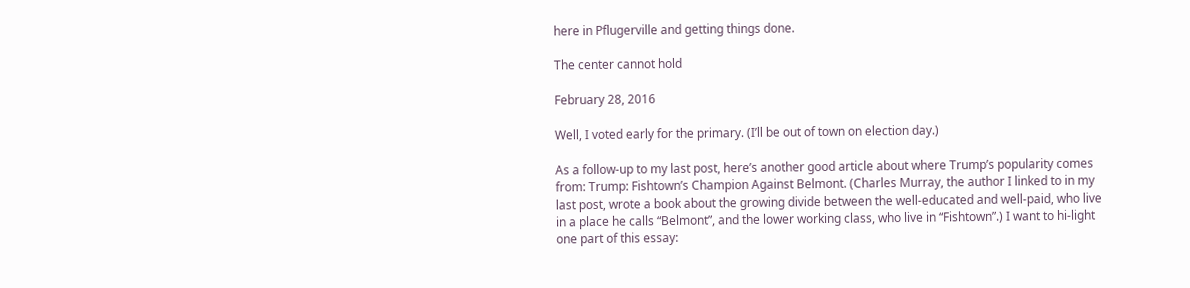here in Pflugerville and getting things done.

The center cannot hold

February 28, 2016

Well, I voted early for the primary. (I’ll be out of town on election day.)

As a follow-up to my last post, here’s another good article about where Trump’s popularity comes from: Trump: Fishtown’s Champion Against Belmont. (Charles Murray, the author I linked to in my last post, wrote a book about the growing divide between the well-educated and well-paid, who live in a place he calls “Belmont”, and the lower working class, who live in “Fishtown”.) I want to hi-light one part of this essay: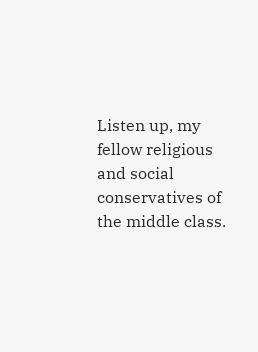Listen up, my fellow religious and social conservatives of the middle class.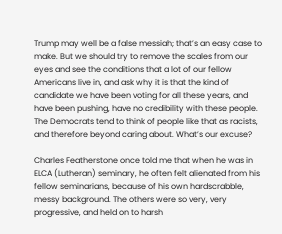Trump may well be a false messiah; that’s an easy case to make. But we should try to remove the scales from our eyes and see the conditions that a lot of our fellow Americans live in, and ask why it is that the kind of candidate we have been voting for all these years, and have been pushing, have no credibility with these people. The Democrats tend to think of people like that as racists, and therefore beyond caring about. What’s our excuse?

Charles Featherstone once told me that when he was in ELCA (Lutheran) seminary, he often felt alienated from his fellow seminarians, because of his own hardscrabble, messy background. The others were so very, very progressive, and held on to harsh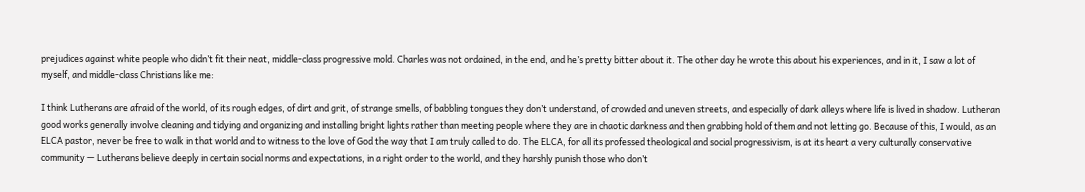prejudices against white people who didn’t fit their neat, middle-class progressive mold. Charles was not ordained, in the end, and he’s pretty bitter about it. The other day he wrote this about his experiences, and in it, I saw a lot of myself, and middle-class Christians like me:

I think Lutherans are afraid of the world, of its rough edges, of dirt and grit, of strange smells, of babbling tongues they don’t understand, of crowded and uneven streets, and especially of dark alleys where life is lived in shadow. Lutheran good works generally involve cleaning and tidying and organizing and installing bright lights rather than meeting people where they are in chaotic darkness and then grabbing hold of them and not letting go. Because of this, I would, as an ELCA pastor, never be free to walk in that world and to witness to the love of God the way that I am truly called to do. The ELCA, for all its professed theological and social progressivism, is at its heart a very culturally conservative community — Lutherans believe deeply in certain social norms and expectations, in a right order to the world, and they harshly punish those who don’t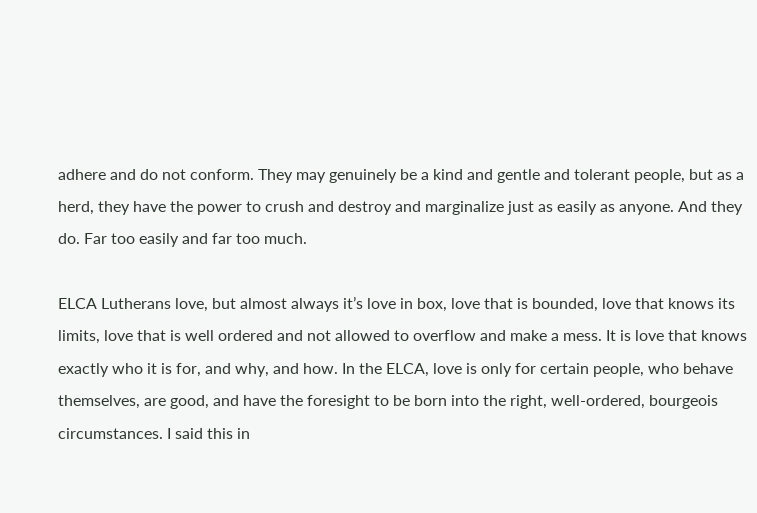adhere and do not conform. They may genuinely be a kind and gentle and tolerant people, but as a herd, they have the power to crush and destroy and marginalize just as easily as anyone. And they do. Far too easily and far too much.

ELCA Lutherans love, but almost always it’s love in box, love that is bounded, love that knows its limits, love that is well ordered and not allowed to overflow and make a mess. It is love that knows exactly who it is for, and why, and how. In the ELCA, love is only for certain people, who behave themselves, are good, and have the foresight to be born into the right, well-ordered, bourgeois circumstances. I said this in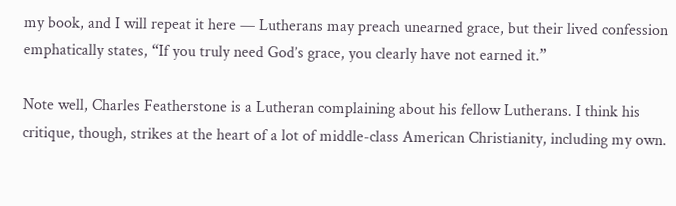my book, and I will repeat it here — Lutherans may preach unearned grace, but their lived confession emphatically states, “If you truly need God’s grace, you clearly have not earned it.”

Note well, Charles Featherstone is a Lutheran complaining about his fellow Lutherans. I think his critique, though, strikes at the heart of a lot of middle-class American Christianity, including my own.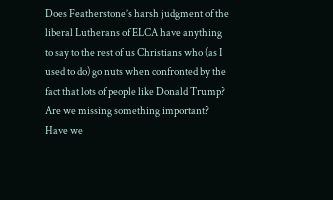Does Featherstone’s harsh judgment of the liberal Lutherans of ELCA have anything to say to the rest of us Christians who (as I used to do) go nuts when confronted by the fact that lots of people like Donald Trump? Are we missing something important? Have we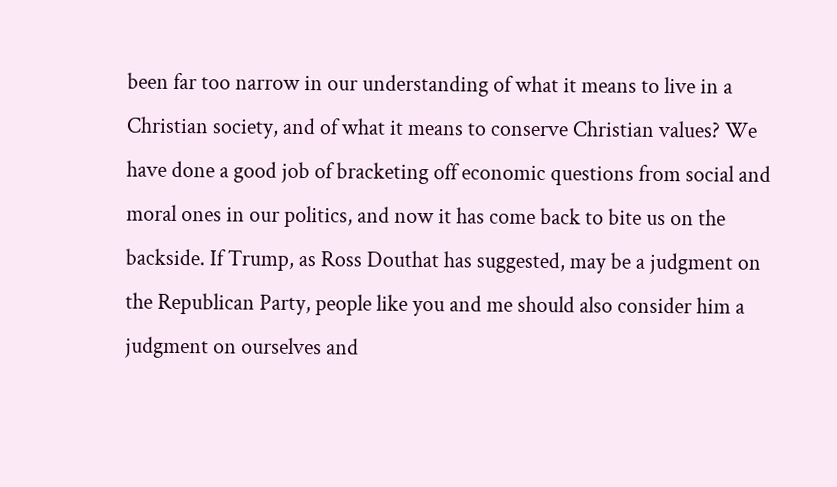been far too narrow in our understanding of what it means to live in a Christian society, and of what it means to conserve Christian values? We have done a good job of bracketing off economic questions from social and moral ones in our politics, and now it has come back to bite us on the backside. If Trump, as Ross Douthat has suggested, may be a judgment on the Republican Party, people like you and me should also consider him a judgment on ourselves and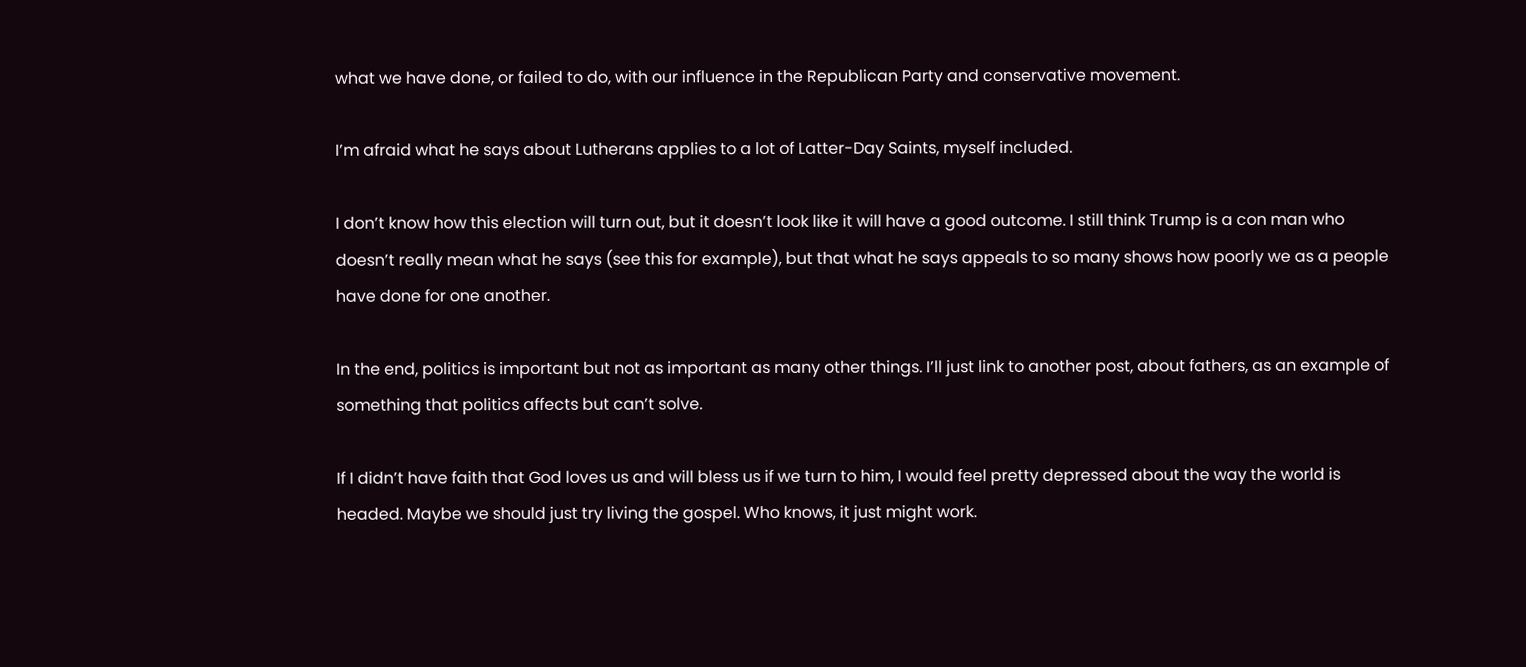what we have done, or failed to do, with our influence in the Republican Party and conservative movement.

I’m afraid what he says about Lutherans applies to a lot of Latter-Day Saints, myself included.

I don’t know how this election will turn out, but it doesn’t look like it will have a good outcome. I still think Trump is a con man who doesn’t really mean what he says (see this for example), but that what he says appeals to so many shows how poorly we as a people have done for one another.

In the end, politics is important but not as important as many other things. I’ll just link to another post, about fathers, as an example of something that politics affects but can’t solve.

If I didn’t have faith that God loves us and will bless us if we turn to him, I would feel pretty depressed about the way the world is headed. Maybe we should just try living the gospel. Who knows, it just might work.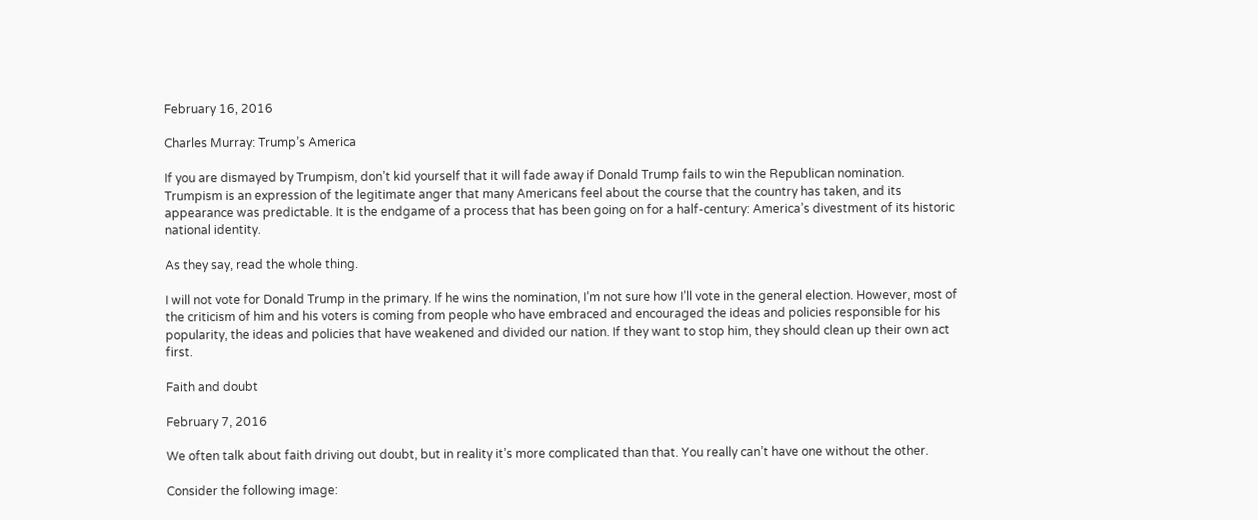February 16, 2016

Charles Murray: Trump’s America

If you are dismayed by Trumpism, don’t kid yourself that it will fade away if Donald Trump fails to win the Republican nomination. Trumpism is an expression of the legitimate anger that many Americans feel about the course that the country has taken, and its appearance was predictable. It is the endgame of a process that has been going on for a half-century: America’s divestment of its historic national identity.

As they say, read the whole thing.

I will not vote for Donald Trump in the primary. If he wins the nomination, I’m not sure how I’ll vote in the general election. However, most of the criticism of him and his voters is coming from people who have embraced and encouraged the ideas and policies responsible for his popularity, the ideas and policies that have weakened and divided our nation. If they want to stop him, they should clean up their own act first.

Faith and doubt

February 7, 2016

We often talk about faith driving out doubt, but in reality it’s more complicated than that. You really can’t have one without the other.

Consider the following image: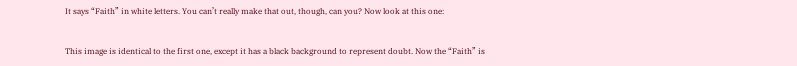It says “Faith” in white letters. You can’t really make that out, though, can you? Now look at this one:


This image is identical to the first one, except it has a black background to represent doubt. Now the “Faith” is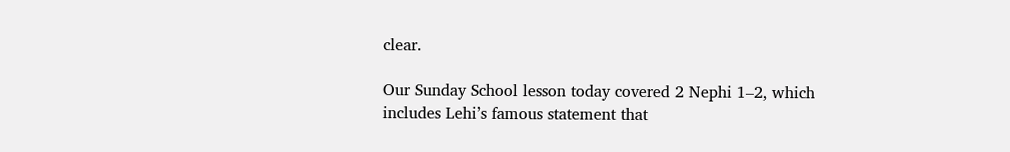clear.

Our Sunday School lesson today covered 2 Nephi 1–2, which includes Lehi’s famous statement that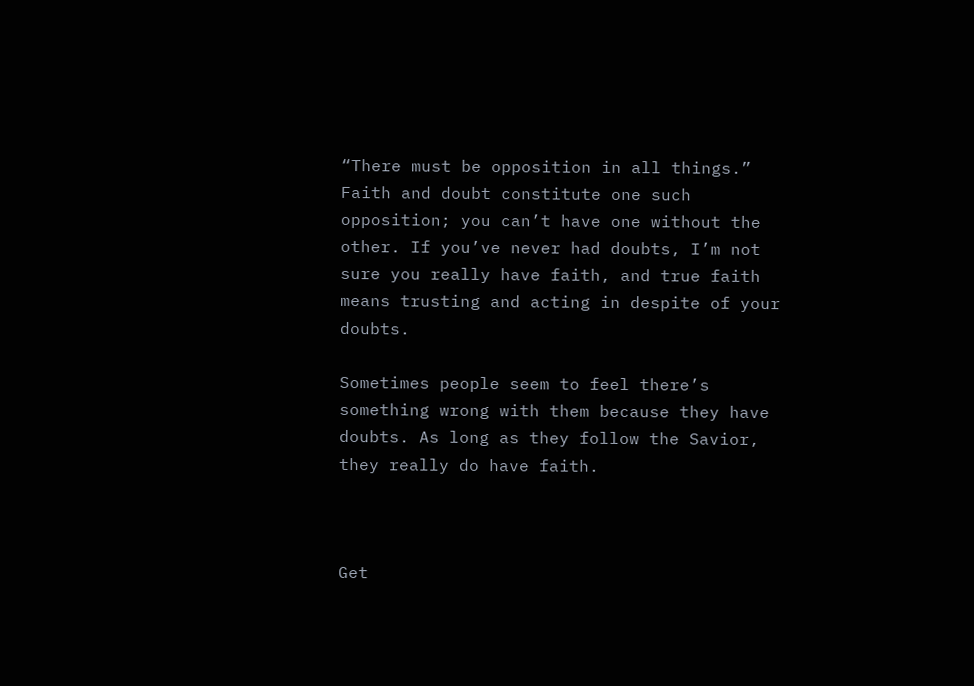“There must be opposition in all things.” Faith and doubt constitute one such opposition; you can’t have one without the other. If you’ve never had doubts, I’m not sure you really have faith, and true faith means trusting and acting in despite of your doubts.

Sometimes people seem to feel there’s something wrong with them because they have doubts. As long as they follow the Savior, they really do have faith.



Get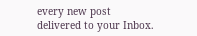every new post delivered to your Inbox.